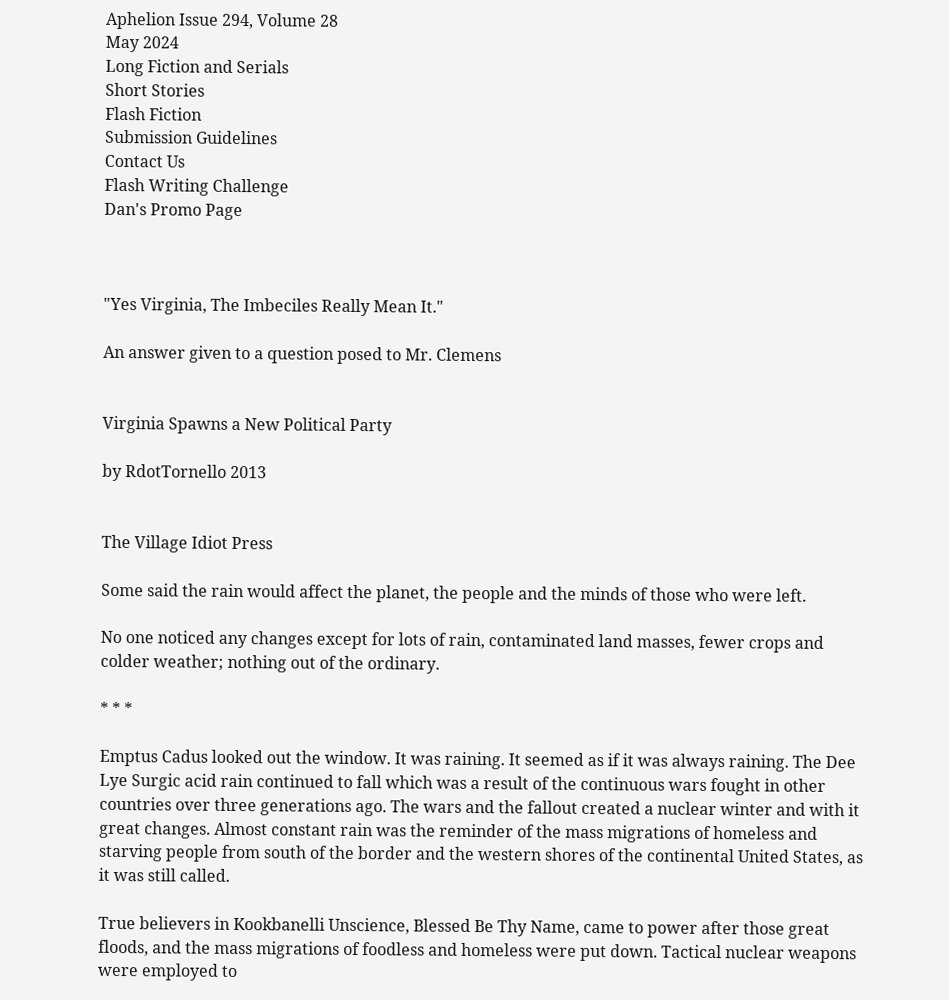Aphelion Issue 294, Volume 28
May 2024
Long Fiction and Serials
Short Stories
Flash Fiction
Submission Guidelines
Contact Us
Flash Writing Challenge
Dan's Promo Page



"Yes Virginia, The Imbeciles Really Mean It."

An answer given to a question posed to Mr. Clemens


Virginia Spawns a New Political Party

by RdotTornello 2013


The Village Idiot Press

Some said the rain would affect the planet, the people and the minds of those who were left.

No one noticed any changes except for lots of rain, contaminated land masses, fewer crops and colder weather; nothing out of the ordinary.

* * *

Emptus Cadus looked out the window. It was raining. It seemed as if it was always raining. The Dee Lye Surgic acid rain continued to fall which was a result of the continuous wars fought in other countries over three generations ago. The wars and the fallout created a nuclear winter and with it great changes. Almost constant rain was the reminder of the mass migrations of homeless and starving people from south of the border and the western shores of the continental United States, as it was still called.

True believers in Kookbanelli Unscience, Blessed Be Thy Name, came to power after those great floods, and the mass migrations of foodless and homeless were put down. Tactical nuclear weapons were employed to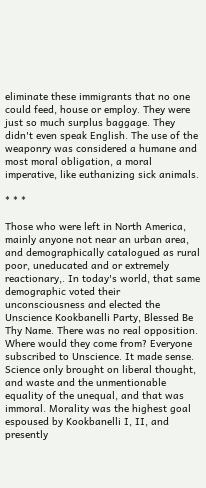eliminate these immigrants that no one could feed, house or employ. They were just so much surplus baggage. They didn't even speak English. The use of the weaponry was considered a humane and most moral obligation, a moral imperative, like euthanizing sick animals.

* * *

Those who were left in North America, mainly anyone not near an urban area, and demographically catalogued as rural poor, uneducated and or extremely reactionary,. In today's world, that same demographic voted their unconsciousness and elected the Unscience Kookbanelli Party, Blessed Be Thy Name. There was no real opposition. Where would they come from? Everyone subscribed to Unscience. It made sense. Science only brought on liberal thought, and waste and the unmentionable equality of the unequal, and that was immoral. Morality was the highest goal espoused by Kookbanelli I, II, and presently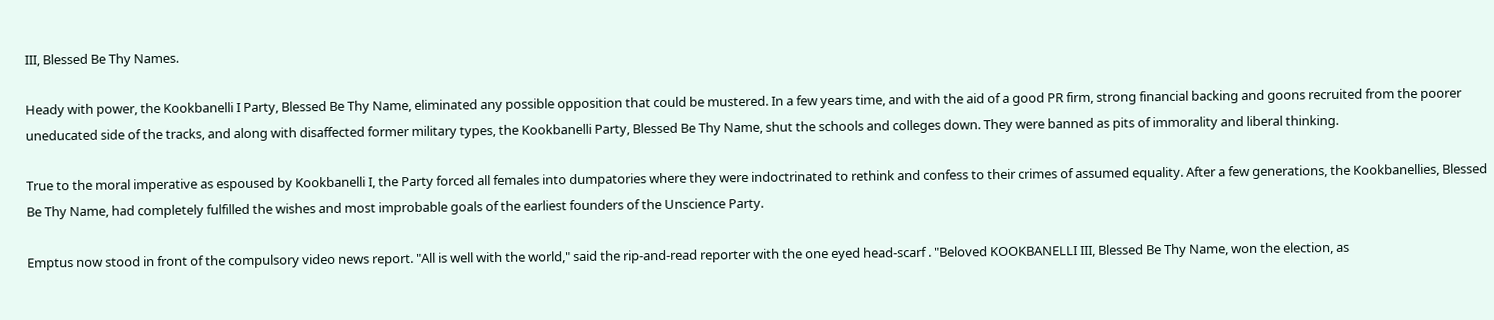III, Blessed Be Thy Names.

Heady with power, the Kookbanelli I Party, Blessed Be Thy Name, eliminated any possible opposition that could be mustered. In a few years time, and with the aid of a good PR firm, strong financial backing and goons recruited from the poorer uneducated side of the tracks, and along with disaffected former military types, the Kookbanelli Party, Blessed Be Thy Name, shut the schools and colleges down. They were banned as pits of immorality and liberal thinking.

True to the moral imperative as espoused by Kookbanelli I, the Party forced all females into dumpatories where they were indoctrinated to rethink and confess to their crimes of assumed equality. After a few generations, the Kookbanellies, Blessed Be Thy Name, had completely fulfilled the wishes and most improbable goals of the earliest founders of the Unscience Party.

Emptus now stood in front of the compulsory video news report. "All is well with the world," said the rip-and-read reporter with the one eyed head-scarf . "Beloved KOOKBANELLI III, Blessed Be Thy Name, won the election, as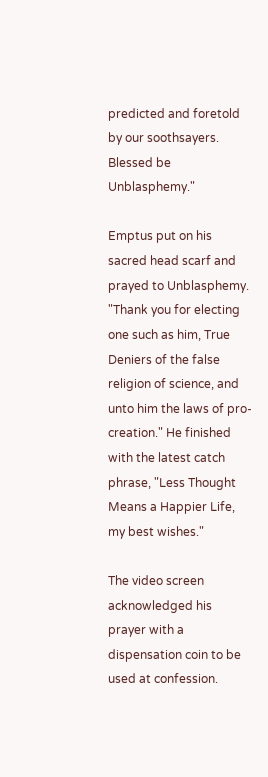predicted and foretold by our soothsayers. Blessed be Unblasphemy."

Emptus put on his sacred head scarf and prayed to Unblasphemy. "Thank you for electing one such as him, True Deniers of the false religion of science, and unto him the laws of pro-creation." He finished with the latest catch phrase, "Less Thought Means a Happier Life, my best wishes."

The video screen acknowledged his prayer with a dispensation coin to be used at confession.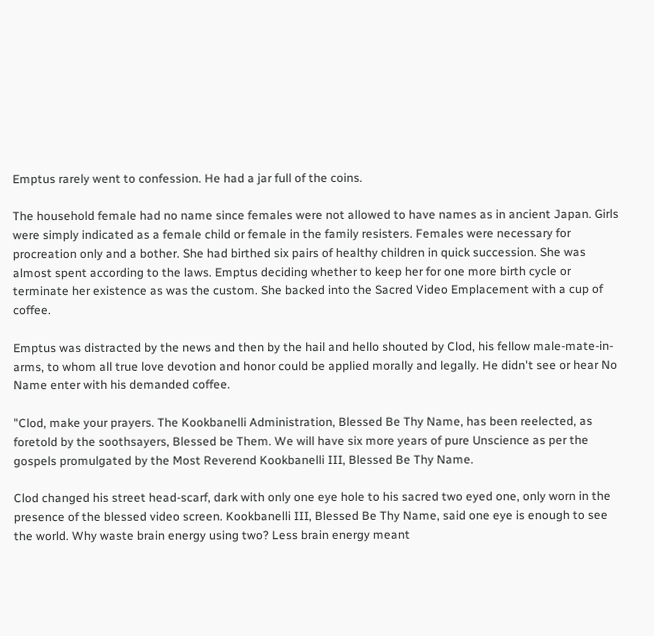Emptus rarely went to confession. He had a jar full of the coins.

The household female had no name since females were not allowed to have names as in ancient Japan. Girls were simply indicated as a female child or female in the family resisters. Females were necessary for procreation only and a bother. She had birthed six pairs of healthy children in quick succession. She was almost spent according to the laws. Emptus deciding whether to keep her for one more birth cycle or terminate her existence as was the custom. She backed into the Sacred Video Emplacement with a cup of coffee.

Emptus was distracted by the news and then by the hail and hello shouted by Clod, his fellow male-mate-in-arms, to whom all true love devotion and honor could be applied morally and legally. He didn't see or hear No Name enter with his demanded coffee.

"Clod, make your prayers. The Kookbanelli Administration, Blessed Be Thy Name, has been reelected, as foretold by the soothsayers, Blessed be Them. We will have six more years of pure Unscience as per the gospels promulgated by the Most Reverend Kookbanelli III, Blessed Be Thy Name.

Clod changed his street head-scarf, dark with only one eye hole to his sacred two eyed one, only worn in the presence of the blessed video screen. Kookbanelli III, Blessed Be Thy Name, said one eye is enough to see the world. Why waste brain energy using two? Less brain energy meant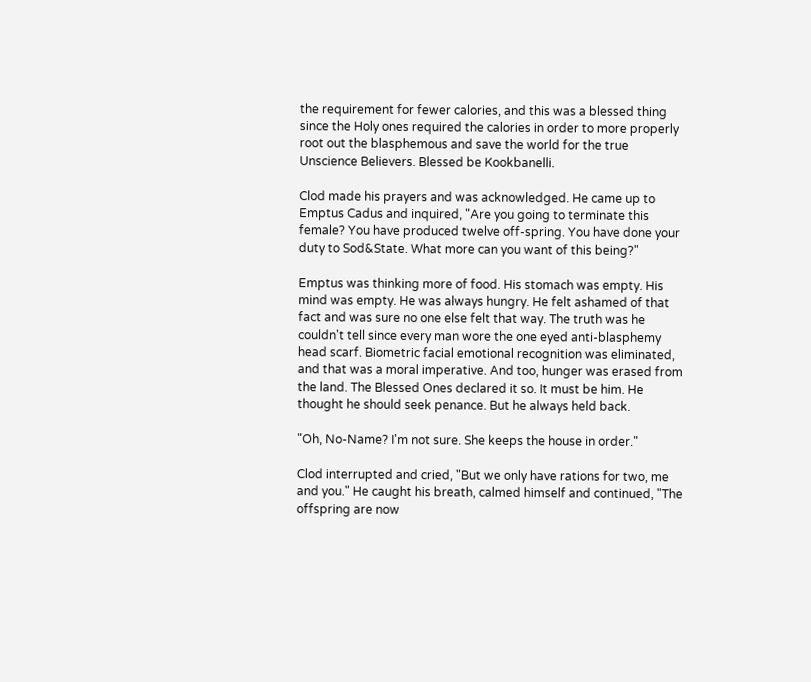the requirement for fewer calories, and this was a blessed thing since the Holy ones required the calories in order to more properly root out the blasphemous and save the world for the true Unscience Believers. Blessed be Kookbanelli.

Clod made his prayers and was acknowledged. He came up to Emptus Cadus and inquired, "Are you going to terminate this female? You have produced twelve off-spring. You have done your duty to Sod&State. What more can you want of this being?"

Emptus was thinking more of food. His stomach was empty. His mind was empty. He was always hungry. He felt ashamed of that fact and was sure no one else felt that way. The truth was he couldn't tell since every man wore the one eyed anti-blasphemy head scarf. Biometric facial emotional recognition was eliminated, and that was a moral imperative. And too, hunger was erased from the land. The Blessed Ones declared it so. It must be him. He thought he should seek penance. But he always held back.

"Oh, No-Name? I'm not sure. She keeps the house in order."

Clod interrupted and cried, "But we only have rations for two, me and you." He caught his breath, calmed himself and continued, "The offspring are now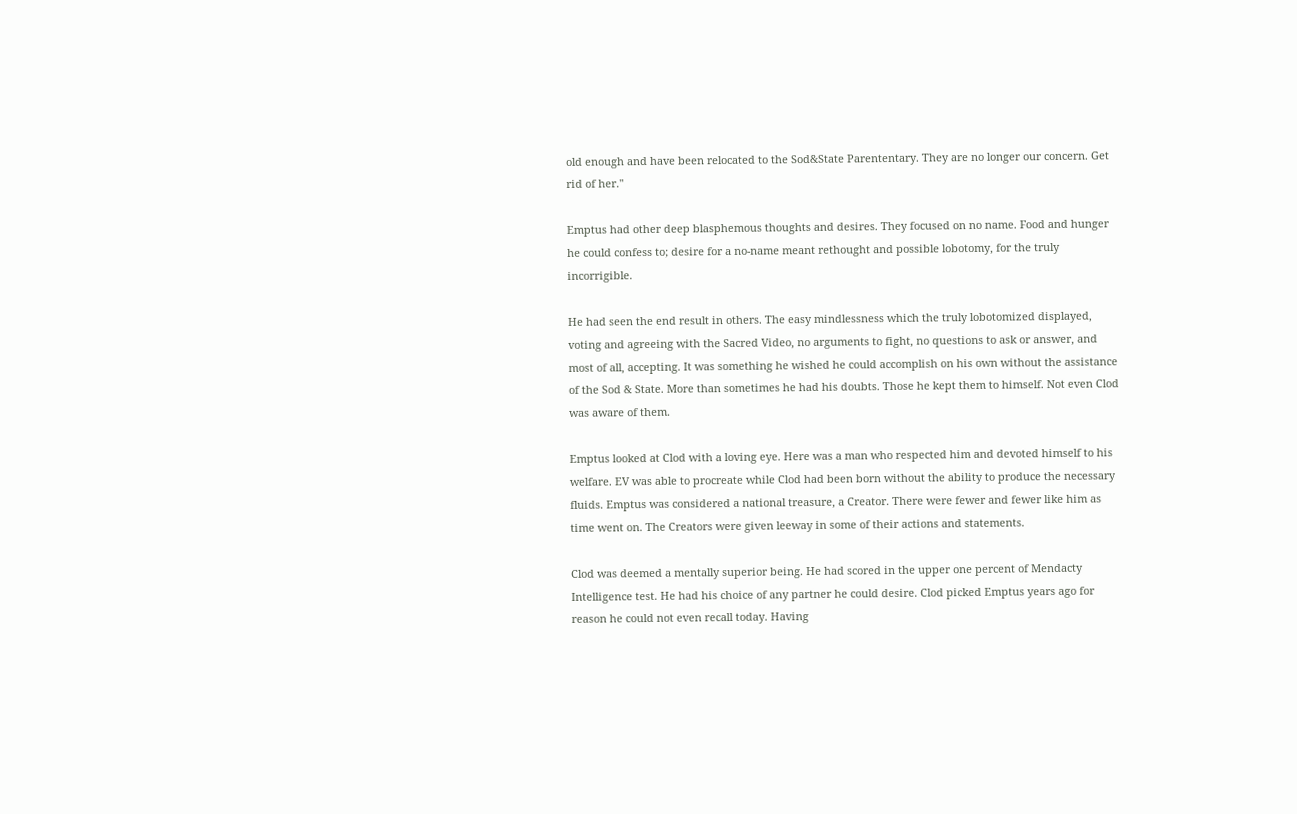old enough and have been relocated to the Sod&State Parententary. They are no longer our concern. Get rid of her."

Emptus had other deep blasphemous thoughts and desires. They focused on no name. Food and hunger he could confess to; desire for a no-name meant rethought and possible lobotomy, for the truly incorrigible.

He had seen the end result in others. The easy mindlessness which the truly lobotomized displayed, voting and agreeing with the Sacred Video, no arguments to fight, no questions to ask or answer, and most of all, accepting. It was something he wished he could accomplish on his own without the assistance of the Sod & State. More than sometimes he had his doubts. Those he kept them to himself. Not even Clod was aware of them.

Emptus looked at Clod with a loving eye. Here was a man who respected him and devoted himself to his welfare. EV was able to procreate while Clod had been born without the ability to produce the necessary fluids. Emptus was considered a national treasure, a Creator. There were fewer and fewer like him as time went on. The Creators were given leeway in some of their actions and statements.

Clod was deemed a mentally superior being. He had scored in the upper one percent of Mendacty Intelligence test. He had his choice of any partner he could desire. Clod picked Emptus years ago for reason he could not even recall today. Having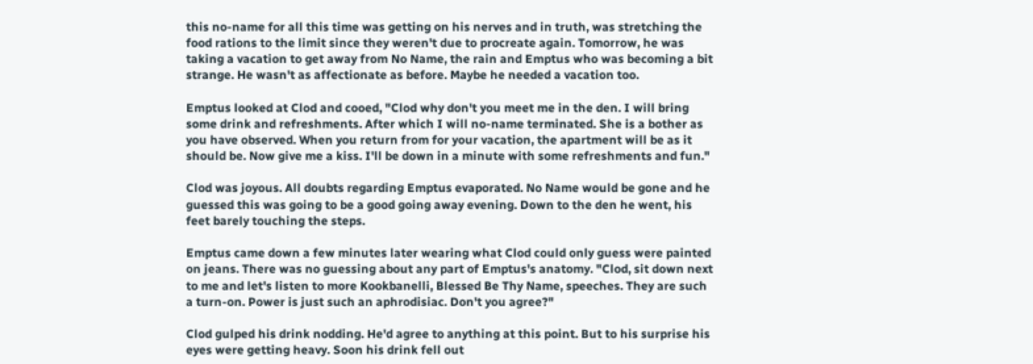this no-name for all this time was getting on his nerves and in truth, was stretching the food rations to the limit since they weren't due to procreate again. Tomorrow, he was taking a vacation to get away from No Name, the rain and Emptus who was becoming a bit strange. He wasn't as affectionate as before. Maybe he needed a vacation too.

Emptus looked at Clod and cooed, "Clod why don't you meet me in the den. I will bring some drink and refreshments. After which I will no-name terminated. She is a bother as you have observed. When you return from for your vacation, the apartment will be as it should be. Now give me a kiss. I'll be down in a minute with some refreshments and fun."

Clod was joyous. All doubts regarding Emptus evaporated. No Name would be gone and he guessed this was going to be a good going away evening. Down to the den he went, his feet barely touching the steps.

Emptus came down a few minutes later wearing what Clod could only guess were painted on jeans. There was no guessing about any part of Emptus's anatomy. "Clod, sit down next to me and let's listen to more Kookbanelli, Blessed Be Thy Name, speeches. They are such a turn-on. Power is just such an aphrodisiac. Don't you agree?"

Clod gulped his drink nodding. He'd agree to anything at this point. But to his surprise his eyes were getting heavy. Soon his drink fell out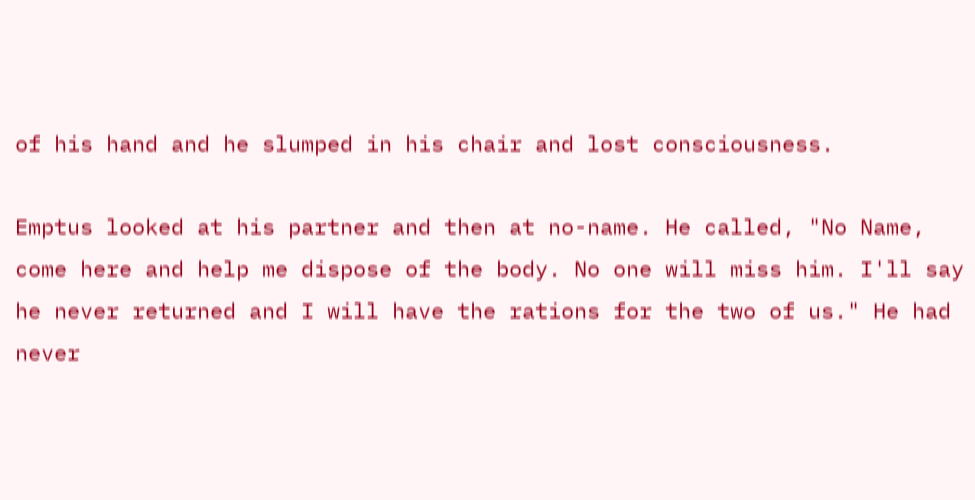of his hand and he slumped in his chair and lost consciousness.

Emptus looked at his partner and then at no-name. He called, "No Name, come here and help me dispose of the body. No one will miss him. I'll say he never returned and I will have the rations for the two of us." He had never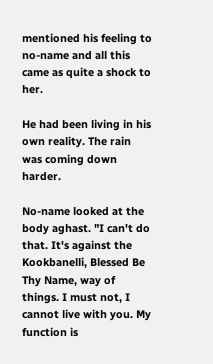mentioned his feeling to no-name and all this came as quite a shock to her.

He had been living in his own reality. The rain was coming down harder.

No-name looked at the body aghast. "I can't do that. It's against the Kookbanelli, Blessed Be Thy Name, way of things. I must not, I cannot live with you. My function is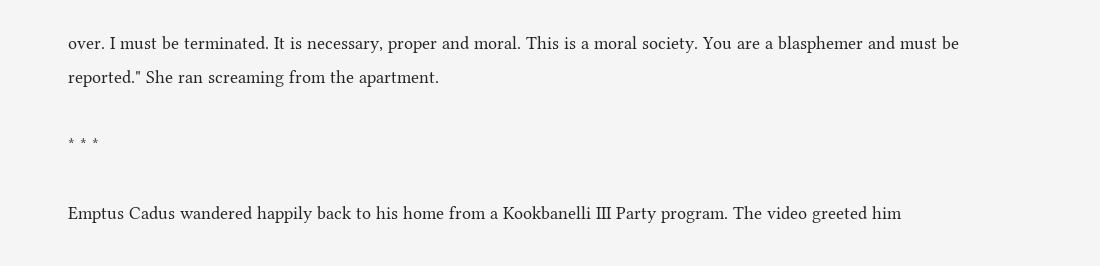over. I must be terminated. It is necessary, proper and moral. This is a moral society. You are a blasphemer and must be reported." She ran screaming from the apartment.

* * *

Emptus Cadus wandered happily back to his home from a Kookbanelli III Party program. The video greeted him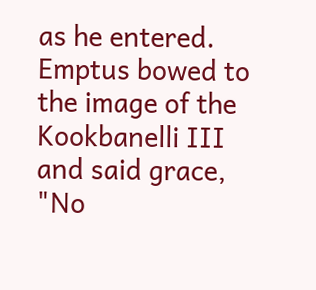as he entered. Emptus bowed to the image of the Kookbanelli III and said grace, "No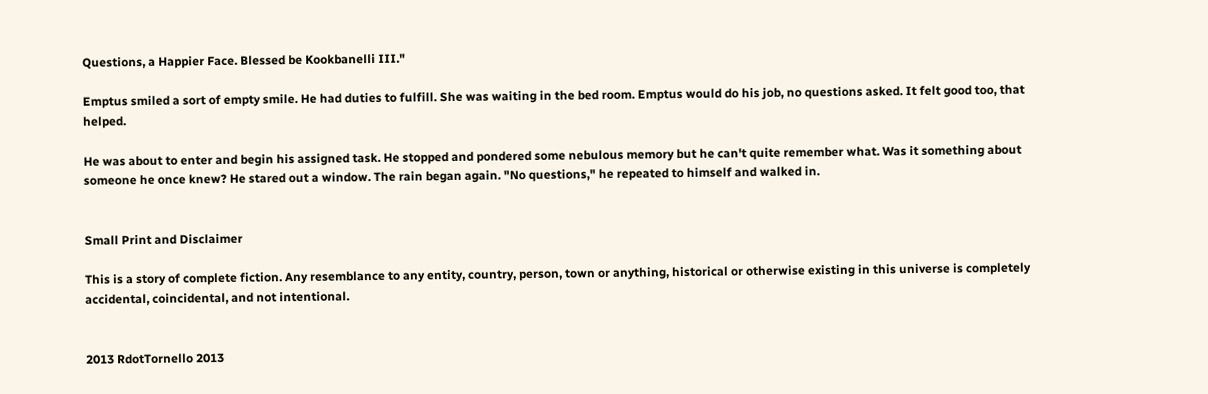Questions, a Happier Face. Blessed be Kookbanelli III."

Emptus smiled a sort of empty smile. He had duties to fulfill. She was waiting in the bed room. Emptus would do his job, no questions asked. It felt good too, that helped.

He was about to enter and begin his assigned task. He stopped and pondered some nebulous memory but he can't quite remember what. Was it something about someone he once knew? He stared out a window. The rain began again. "No questions," he repeated to himself and walked in.


Small Print and Disclaimer

This is a story of complete fiction. Any resemblance to any entity, country, person, town or anything, historical or otherwise existing in this universe is completely accidental, coincidental, and not intentional.


2013 RdotTornello 2013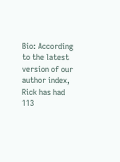Bio: According to the latest version of our author index, Rick has had 113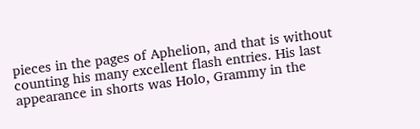pieces in the pages of Aphelion, and that is without counting his many excellent flash entries. His last appearance in shorts was Holo, Grammy in the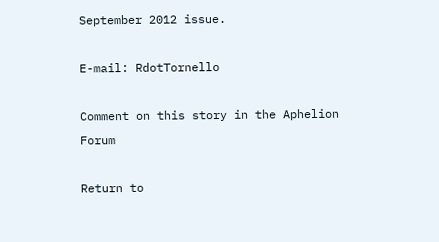September 2012 issue.

E-mail: RdotTornello

Comment on this story in the Aphelion Forum

Return to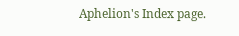Aphelion's Index page.